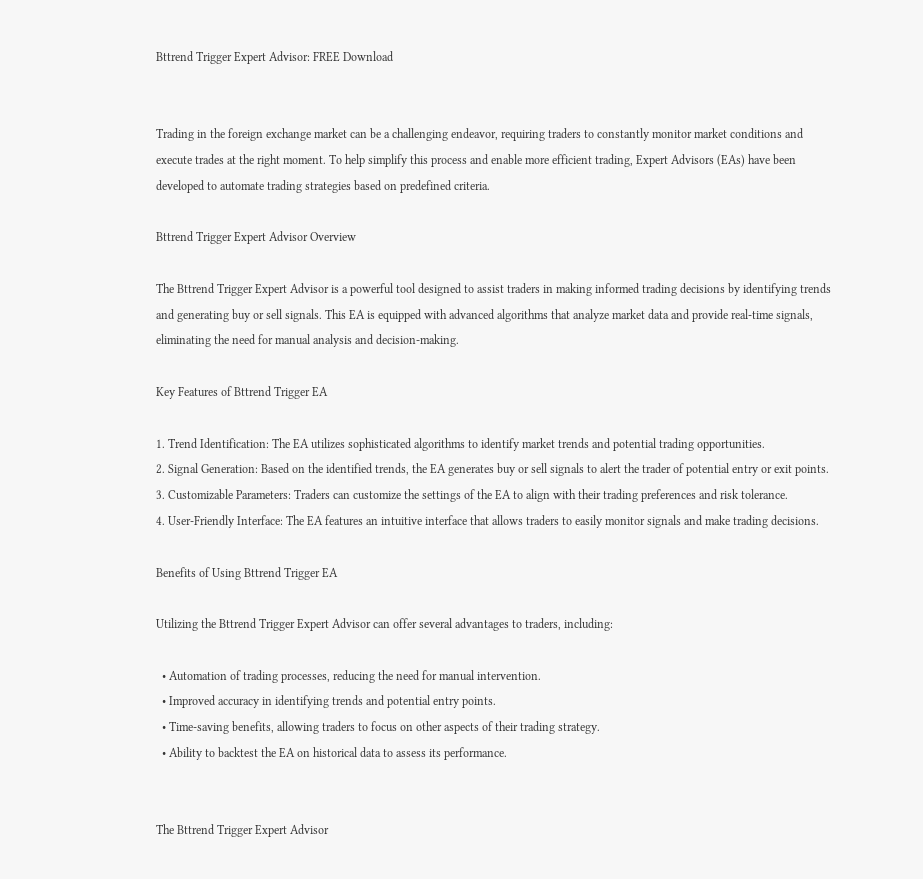Bttrend Trigger Expert Advisor: FREE Download


Trading in the foreign exchange market can be a challenging endeavor, requiring traders to constantly monitor market conditions and execute trades at the right moment. To help simplify this process and enable more efficient trading, Expert Advisors (EAs) have been developed to automate trading strategies based on predefined criteria.

Bttrend Trigger Expert Advisor Overview

The Bttrend Trigger Expert Advisor is a powerful tool designed to assist traders in making informed trading decisions by identifying trends and generating buy or sell signals. This EA is equipped with advanced algorithms that analyze market data and provide real-time signals, eliminating the need for manual analysis and decision-making.

Key Features of Bttrend Trigger EA

1. Trend Identification: The EA utilizes sophisticated algorithms to identify market trends and potential trading opportunities.
2. Signal Generation: Based on the identified trends, the EA generates buy or sell signals to alert the trader of potential entry or exit points.
3. Customizable Parameters: Traders can customize the settings of the EA to align with their trading preferences and risk tolerance.
4. User-Friendly Interface: The EA features an intuitive interface that allows traders to easily monitor signals and make trading decisions.

Benefits of Using Bttrend Trigger EA

Utilizing the Bttrend Trigger Expert Advisor can offer several advantages to traders, including:

  • Automation of trading processes, reducing the need for manual intervention.
  • Improved accuracy in identifying trends and potential entry points.
  • Time-saving benefits, allowing traders to focus on other aspects of their trading strategy.
  • Ability to backtest the EA on historical data to assess its performance.


The Bttrend Trigger Expert Advisor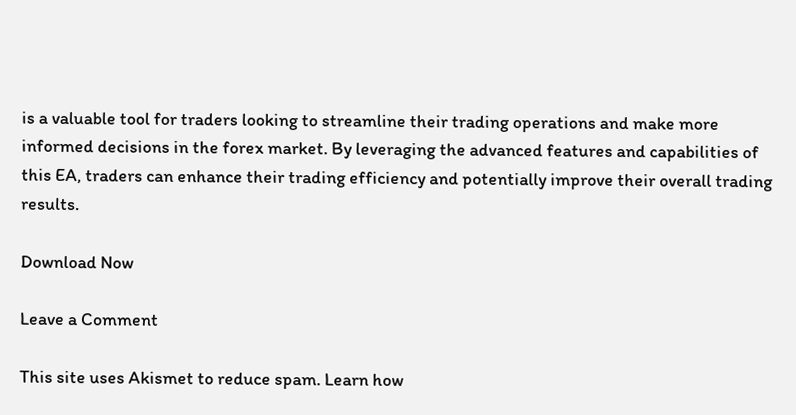is a valuable tool for traders looking to streamline their trading operations and make more informed decisions in the forex market. By leveraging the advanced features and capabilities of this EA, traders can enhance their trading efficiency and potentially improve their overall trading results.

Download Now

Leave a Comment

This site uses Akismet to reduce spam. Learn how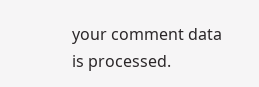your comment data is processed.